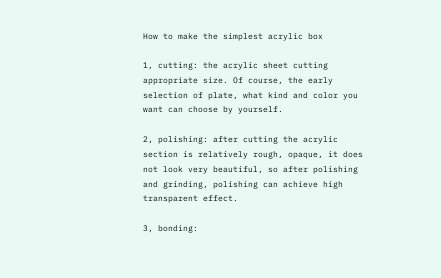How to make the simplest acrylic box

1, cutting: the acrylic sheet cutting appropriate size. Of course, the early selection of plate, what kind and color you want can choose by yourself.

2, polishing: after cutting the acrylic section is relatively rough, opaque, it does not look very beautiful, so after polishing and grinding, polishing can achieve high transparent effect.

3, bonding: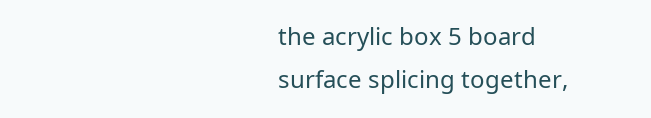the acrylic box 5 board surface splicing together,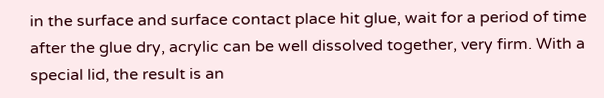in the surface and surface contact place hit glue, wait for a period of time after the glue dry, acrylic can be well dissolved together, very firm. With a special lid, the result is an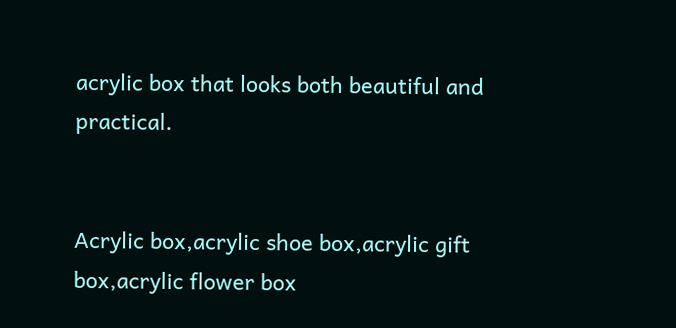acrylic box that looks both beautiful and practical.


Acrylic box,acrylic shoe box,acrylic gift box,acrylic flower box